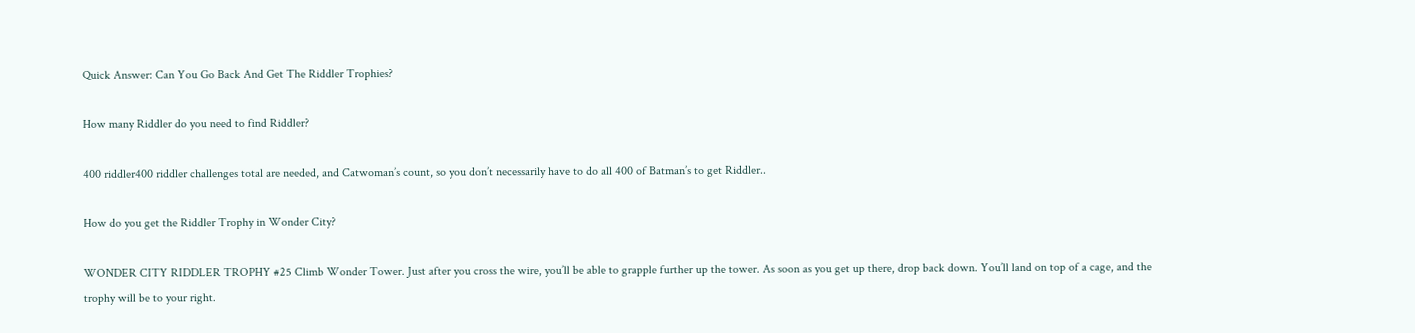Quick Answer: Can You Go Back And Get The Riddler Trophies?

How many Riddler do you need to find Riddler?

400 riddler400 riddler challenges total are needed, and Catwoman’s count, so you don’t necessarily have to do all 400 of Batman’s to get Riddler..

How do you get the Riddler Trophy in Wonder City?

WONDER CITY RIDDLER TROPHY #25 Climb Wonder Tower. Just after you cross the wire, you’ll be able to grapple further up the tower. As soon as you get up there, drop back down. You’ll land on top of a cage, and the trophy will be to your right.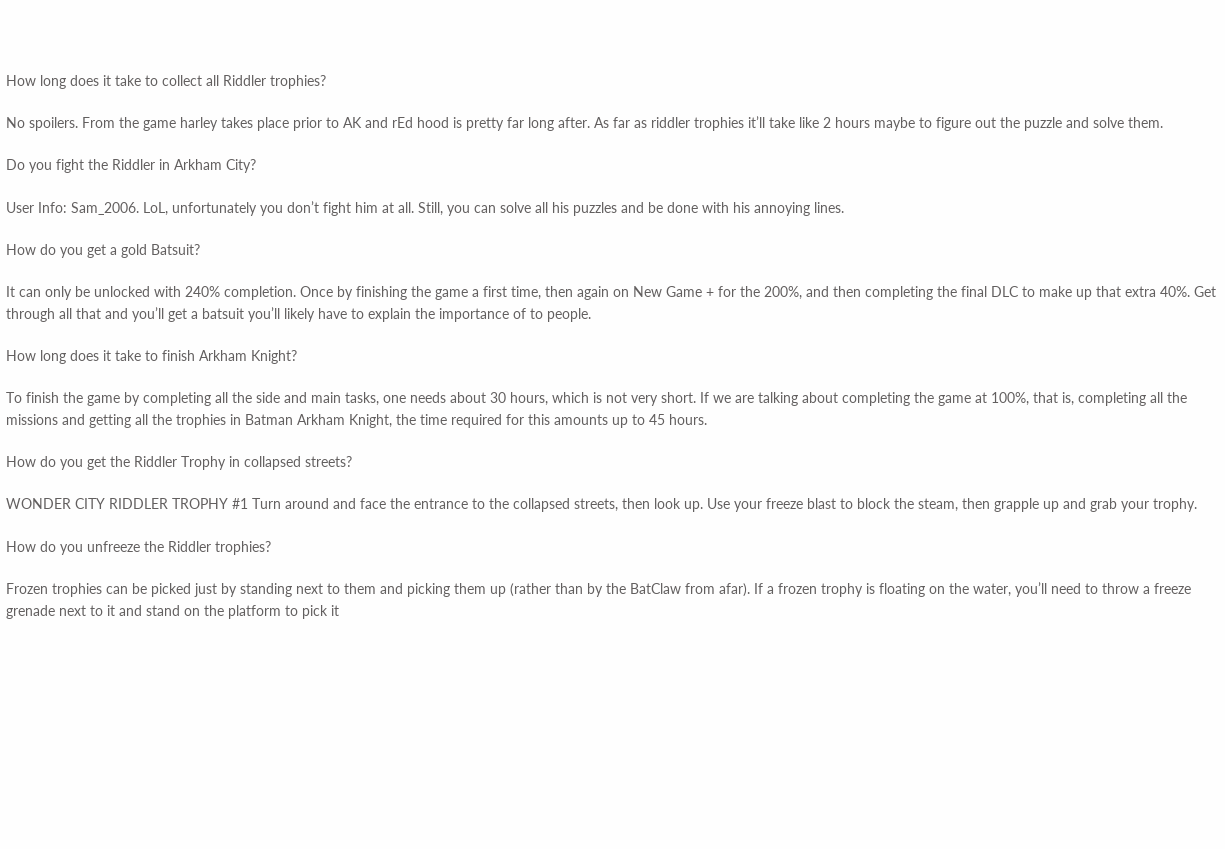How long does it take to collect all Riddler trophies?

No spoilers. From the game harley takes place prior to AK and rEd hood is pretty far long after. As far as riddler trophies it’ll take like 2 hours maybe to figure out the puzzle and solve them.

Do you fight the Riddler in Arkham City?

User Info: Sam_2006. LoL, unfortunately you don’t fight him at all. Still, you can solve all his puzzles and be done with his annoying lines.

How do you get a gold Batsuit?

It can only be unlocked with 240% completion. Once by finishing the game a first time, then again on New Game + for the 200%, and then completing the final DLC to make up that extra 40%. Get through all that and you’ll get a batsuit you’ll likely have to explain the importance of to people.

How long does it take to finish Arkham Knight?

To finish the game by completing all the side and main tasks, one needs about 30 hours, which is not very short. If we are talking about completing the game at 100%, that is, completing all the missions and getting all the trophies in Batman Arkham Knight, the time required for this amounts up to 45 hours.

How do you get the Riddler Trophy in collapsed streets?

WONDER CITY RIDDLER TROPHY #1 Turn around and face the entrance to the collapsed streets, then look up. Use your freeze blast to block the steam, then grapple up and grab your trophy.

How do you unfreeze the Riddler trophies?

Frozen trophies can be picked just by standing next to them and picking them up (rather than by the BatClaw from afar). If a frozen trophy is floating on the water, you’ll need to throw a freeze grenade next to it and stand on the platform to pick it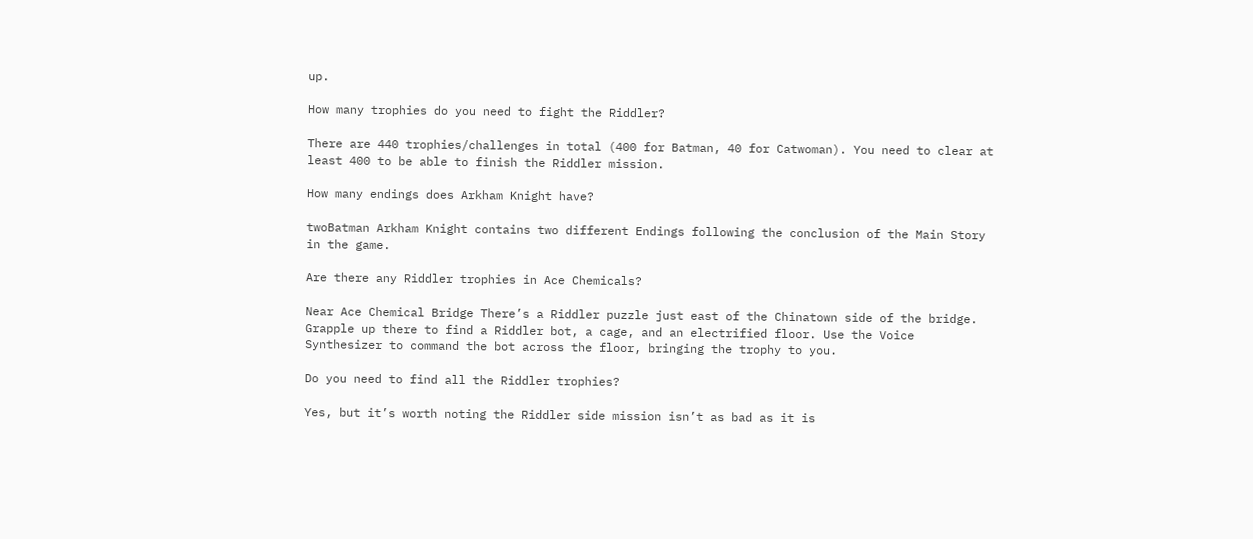up.

How many trophies do you need to fight the Riddler?

There are 440 trophies/challenges in total (400 for Batman, 40 for Catwoman). You need to clear at least 400 to be able to finish the Riddler mission.

How many endings does Arkham Knight have?

twoBatman Arkham Knight contains two different Endings following the conclusion of the Main Story in the game.

Are there any Riddler trophies in Ace Chemicals?

Near Ace Chemical Bridge There’s a Riddler puzzle just east of the Chinatown side of the bridge. Grapple up there to find a Riddler bot, a cage, and an electrified floor. Use the Voice Synthesizer to command the bot across the floor, bringing the trophy to you.

Do you need to find all the Riddler trophies?

Yes, but it’s worth noting the Riddler side mission isn’t as bad as it is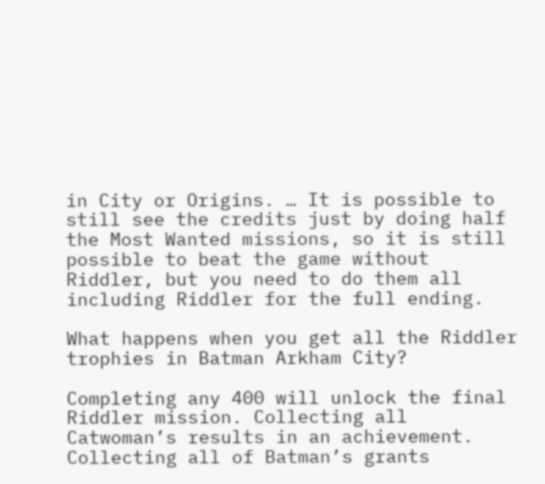in City or Origins. … It is possible to still see the credits just by doing half the Most Wanted missions, so it is still possible to beat the game without Riddler, but you need to do them all including Riddler for the full ending.

What happens when you get all the Riddler trophies in Batman Arkham City?

Completing any 400 will unlock the final Riddler mission. Collecting all Catwoman’s results in an achievement. Collecting all of Batman’s grants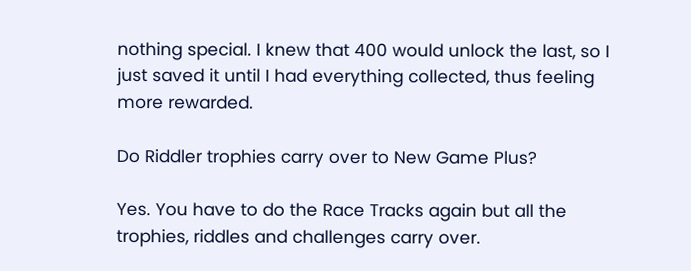nothing special. I knew that 400 would unlock the last, so I just saved it until I had everything collected, thus feeling more rewarded.

Do Riddler trophies carry over to New Game Plus?

Yes. You have to do the Race Tracks again but all the trophies, riddles and challenges carry over.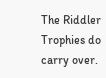The Riddler Trophies do carry over.